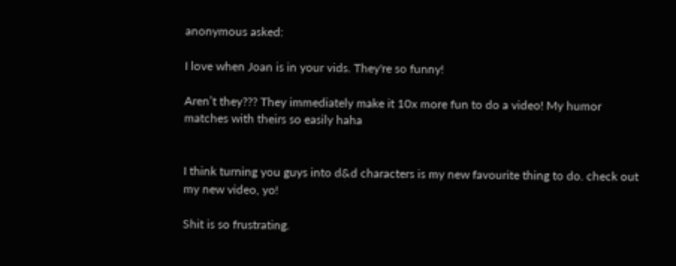anonymous asked:

I love when Joan is in your vids. They're so funny!

Aren’t they??? They immediately make it 10x more fun to do a video! My humor matches with theirs so easily haha


I think turning you guys into d&d characters is my new favourite thing to do. check out my new video, yo!

Shit is so frustrating.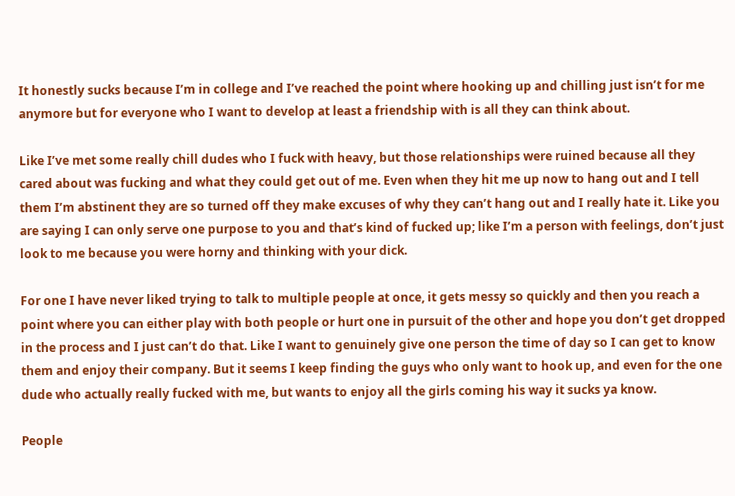It honestly sucks because I’m in college and I’ve reached the point where hooking up and chilling just isn’t for me anymore but for everyone who I want to develop at least a friendship with is all they can think about.

Like I’ve met some really chill dudes who I fuck with heavy, but those relationships were ruined because all they cared about was fucking and what they could get out of me. Even when they hit me up now to hang out and I tell them I’m abstinent they are so turned off they make excuses of why they can’t hang out and I really hate it. Like you are saying I can only serve one purpose to you and that’s kind of fucked up; like I’m a person with feelings, don’t just look to me because you were horny and thinking with your dick.

For one I have never liked trying to talk to multiple people at once, it gets messy so quickly and then you reach a point where you can either play with both people or hurt one in pursuit of the other and hope you don’t get dropped in the process and I just can’t do that. Like I want to genuinely give one person the time of day so I can get to know them and enjoy their company. But it seems I keep finding the guys who only want to hook up, and even for the one dude who actually really fucked with me, but wants to enjoy all the girls coming his way it sucks ya know.

People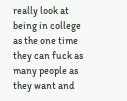really look at being in college as the one time they can fuck as many people as they want and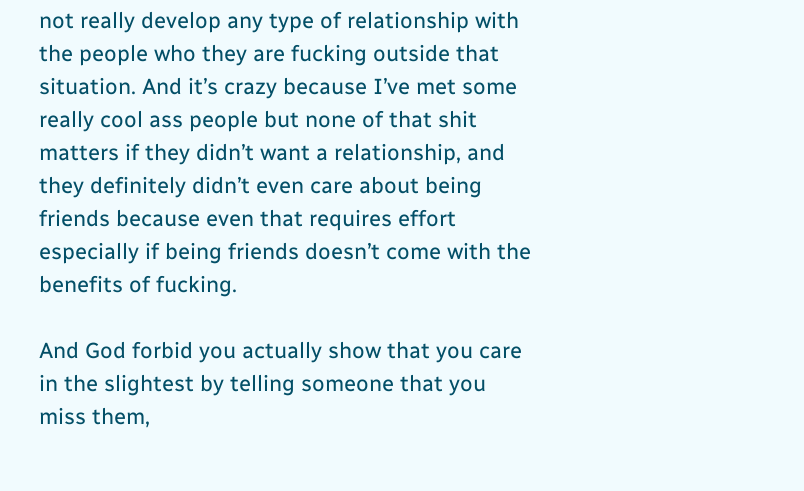not really develop any type of relationship with the people who they are fucking outside that situation. And it’s crazy because I’ve met some really cool ass people but none of that shit matters if they didn’t want a relationship, and they definitely didn’t even care about being friends because even that requires effort especially if being friends doesn’t come with the benefits of fucking.

And God forbid you actually show that you care in the slightest by telling someone that you miss them,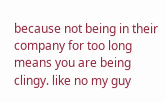because not being in their company for too long means you are being clingy. like no my guy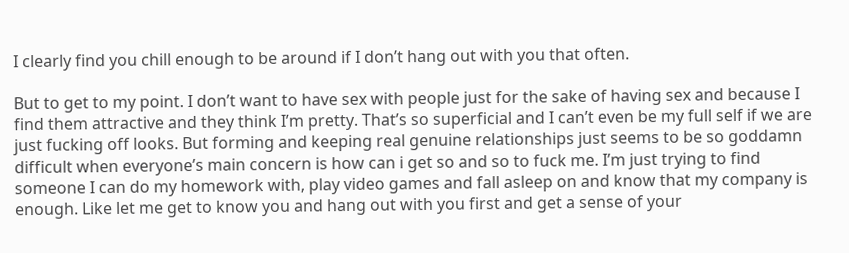I clearly find you chill enough to be around if I don’t hang out with you that often.

But to get to my point. I don’t want to have sex with people just for the sake of having sex and because I find them attractive and they think I’m pretty. That’s so superficial and I can’t even be my full self if we are just fucking off looks. But forming and keeping real genuine relationships just seems to be so goddamn difficult when everyone’s main concern is how can i get so and so to fuck me. I’m just trying to find someone I can do my homework with, play video games and fall asleep on and know that my company is enough. Like let me get to know you and hang out with you first and get a sense of your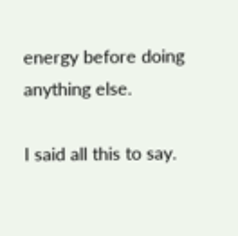energy before doing anything else.

I said all this to say.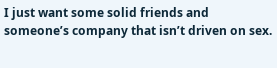I just want some solid friends and someone’s company that isn’t driven on sex.